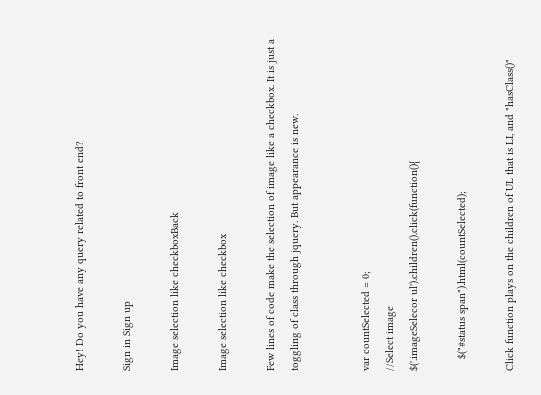Hey! Do you have any query related to front end?

Sign in Sign up

Image selection like checkboxBack

Image selection like checkbox

Few lines of code make the selection of image like a checkbox. It is just a toggling of class through jquery. But appearance is new.


var countSelected = 0;
//Select image
$('.imageSelecor ul').children().click(function(){

    $("#status span").html(countSelected);

Click function plays on the children of UL that is LI, and "hasClass()"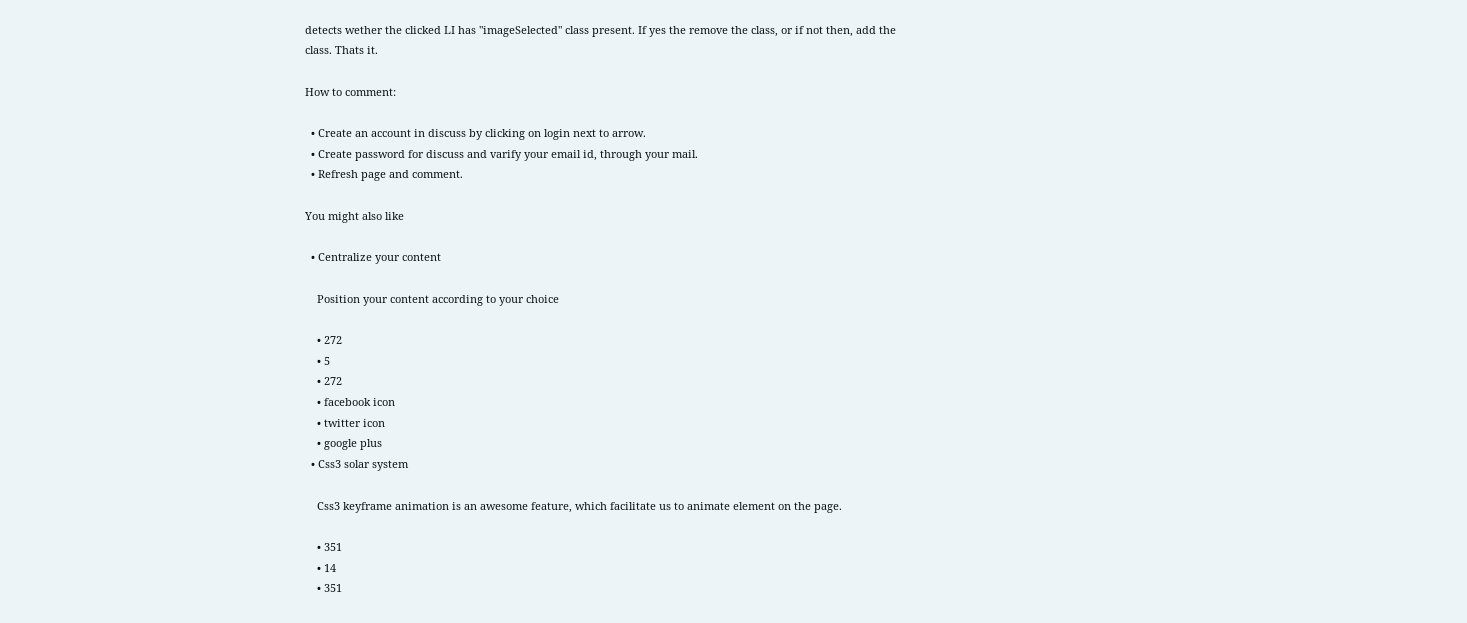detects wether the clicked LI has "imageSelected" class present. If yes the remove the class, or if not then, add the class. Thats it.

How to comment:

  • Create an account in discuss by clicking on login next to arrow.
  • Create password for discuss and varify your email id, through your mail.
  • Refresh page and comment.

You might also like

  • Centralize your content

    Position your content according to your choice

    • 272
    • 5
    • 272
    • facebook icon
    • twitter icon
    • google plus
  • Css3 solar system

    Css3 keyframe animation is an awesome feature, which facilitate us to animate element on the page.

    • 351
    • 14
    • 351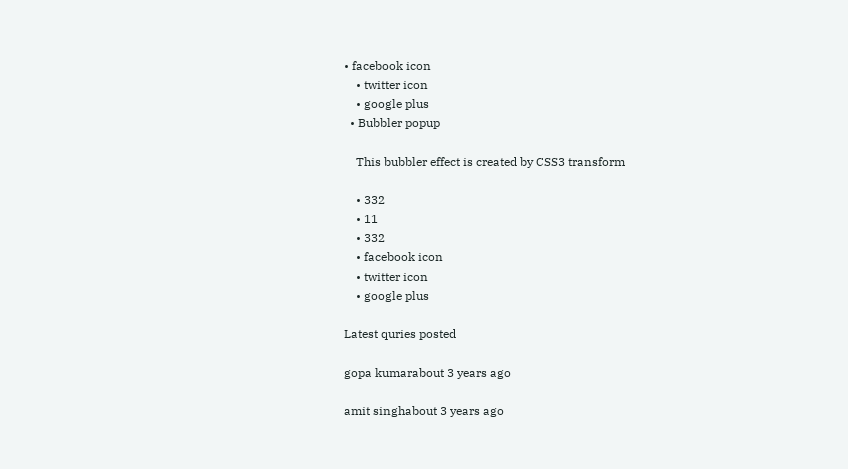• facebook icon
    • twitter icon
    • google plus
  • Bubbler popup

    This bubbler effect is created by CSS3 transform

    • 332
    • 11
    • 332
    • facebook icon
    • twitter icon
    • google plus

Latest quries posted

gopa kumarabout 3 years ago

amit singhabout 3 years ago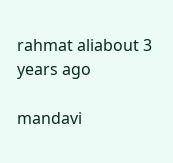rahmat aliabout 3 years ago

mandavi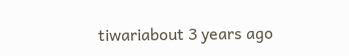tiwariabout 3 years ago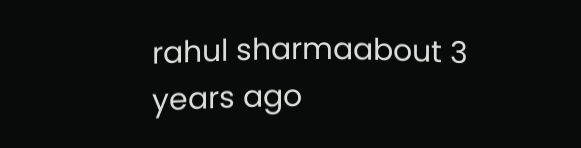rahul sharmaabout 3 years ago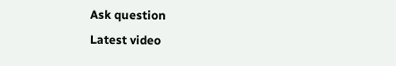Ask question
Latest video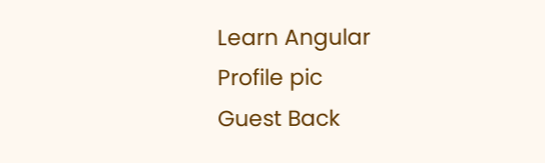Learn Angular
Profile pic
Guest Back